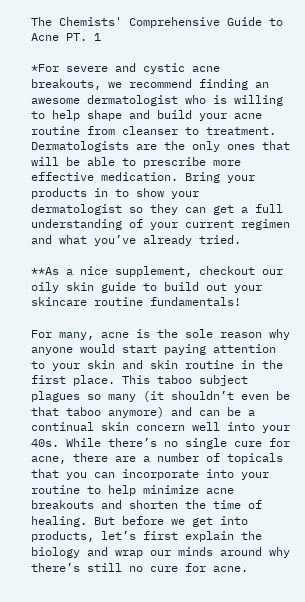The Chemists' Comprehensive Guide to Acne PT. 1

*For severe and cystic acne breakouts, we recommend finding an awesome dermatologist who is willing to help shape and build your acne routine from cleanser to treatment. Dermatologists are the only ones that will be able to prescribe more effective medication. Bring your products in to show your dermatologist so they can get a full understanding of your current regimen and what you’ve already tried.

**As a nice supplement, checkout our oily skin guide to build out your skincare routine fundamentals!

For many, acne is the sole reason why anyone would start paying attention to your skin and skin routine in the first place. This taboo subject plagues so many (it shouldn’t even be that taboo anymore) and can be a continual skin concern well into your 40s. While there’s no single cure for acne, there are a number of topicals that you can incorporate into your routine to help minimize acne breakouts and shorten the time of healing. But before we get into products, let’s first explain the biology and wrap our minds around why there’s still no cure for acne.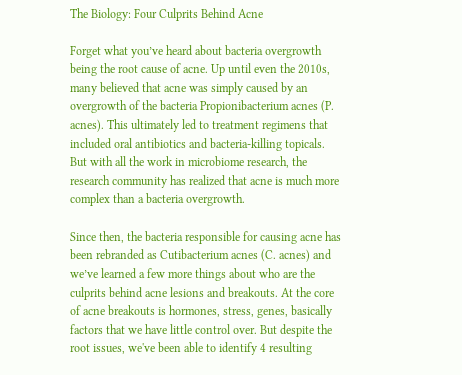The Biology: Four Culprits Behind Acne

Forget what you’ve heard about bacteria overgrowth being the root cause of acne. Up until even the 2010s, many believed that acne was simply caused by an overgrowth of the bacteria Propionibacterium acnes (P. acnes). This ultimately led to treatment regimens that included oral antibiotics and bacteria-killing topicals. But with all the work in microbiome research, the research community has realized that acne is much more complex than a bacteria overgrowth.

Since then, the bacteria responsible for causing acne has been rebranded as Cutibacterium acnes (C. acnes) and we’ve learned a few more things about who are the culprits behind acne lesions and breakouts. At the core of acne breakouts is hormones, stress, genes, basically factors that we have little control over. But despite the root issues, we've been able to identify 4 resulting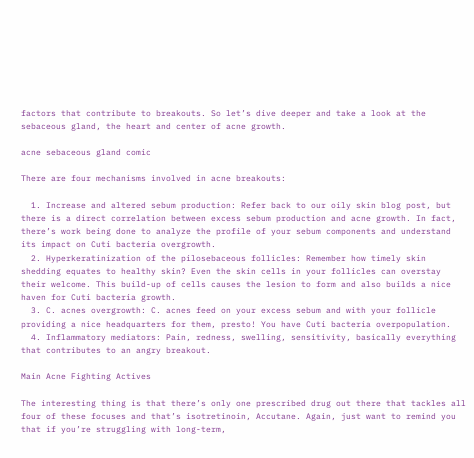factors that contribute to breakouts. So let’s dive deeper and take a look at the sebaceous gland, the heart and center of acne growth.

acne sebaceous gland comic

There are four mechanisms involved in acne breakouts:

  1. Increase and altered sebum production: Refer back to our oily skin blog post, but there is a direct correlation between excess sebum production and acne growth. In fact, there’s work being done to analyze the profile of your sebum components and understand its impact on Cuti bacteria overgrowth.
  2. Hyperkeratinization of the pilosebaceous follicles: Remember how timely skin shedding equates to healthy skin? Even the skin cells in your follicles can overstay their welcome. This build-up of cells causes the lesion to form and also builds a nice haven for Cuti bacteria growth.
  3. C. acnes overgrowth: C. acnes feed on your excess sebum and with your follicle providing a nice headquarters for them, presto! You have Cuti bacteria overpopulation.
  4. Inflammatory mediators: Pain, redness, swelling, sensitivity, basically everything that contributes to an angry breakout.

Main Acne Fighting Actives

The interesting thing is that there’s only one prescribed drug out there that tackles all four of these focuses and that’s isotretinoin, Accutane. Again, just want to remind you that if you’re struggling with long-term,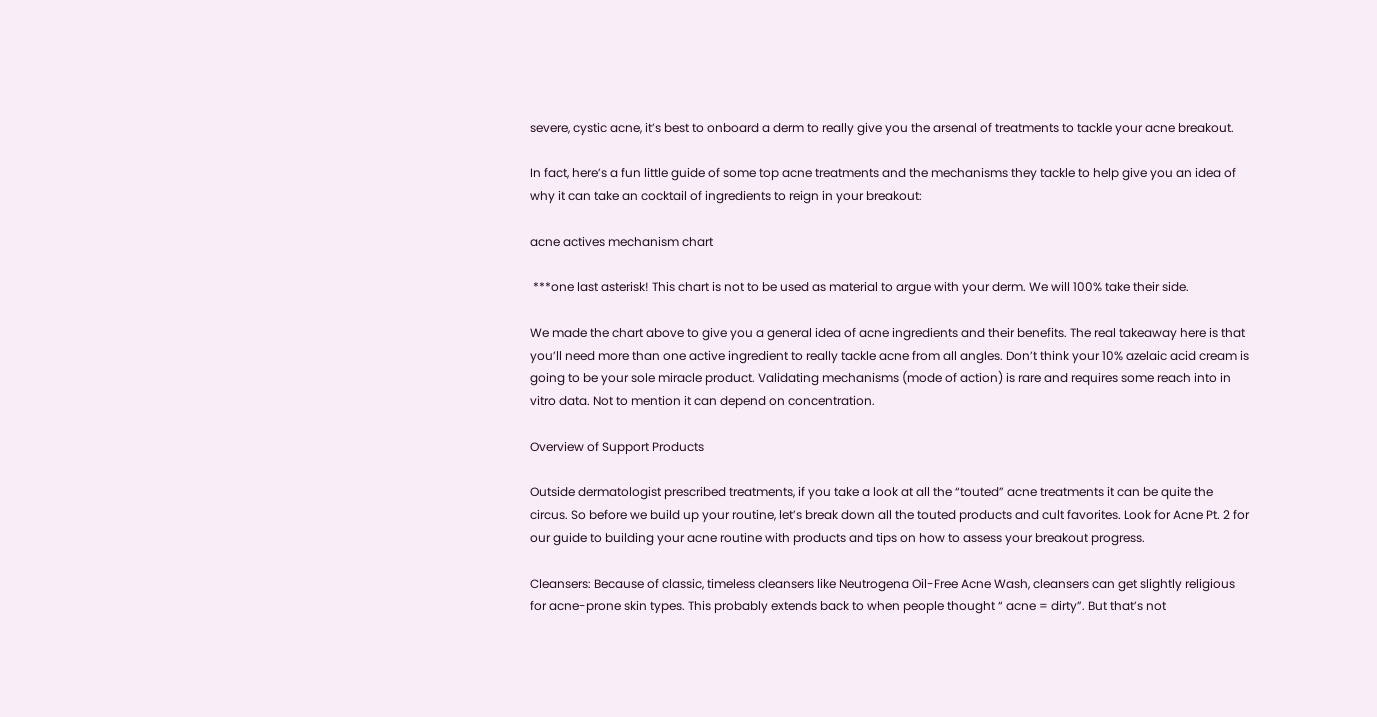severe, cystic acne, it’s best to onboard a derm to really give you the arsenal of treatments to tackle your acne breakout.

In fact, here’s a fun little guide of some top acne treatments and the mechanisms they tackle to help give you an idea of why it can take an cocktail of ingredients to reign in your breakout:

acne actives mechanism chart

 ***one last asterisk! This chart is not to be used as material to argue with your derm. We will 100% take their side.

We made the chart above to give you a general idea of acne ingredients and their benefits. The real takeaway here is that you’ll need more than one active ingredient to really tackle acne from all angles. Don’t think your 10% azelaic acid cream is going to be your sole miracle product. Validating mechanisms (mode of action) is rare and requires some reach into in vitro data. Not to mention it can depend on concentration.

Overview of Support Products

Outside dermatologist prescribed treatments, if you take a look at all the “touted” acne treatments it can be quite the circus. So before we build up your routine, let’s break down all the touted products and cult favorites. Look for Acne Pt. 2 for our guide to building your acne routine with products and tips on how to assess your breakout progress.

Cleansers: Because of classic, timeless cleansers like Neutrogena Oil-Free Acne Wash, cleansers can get slightly religious for acne-prone skin types. This probably extends back to when people thought “ acne = dirty”. But that’s not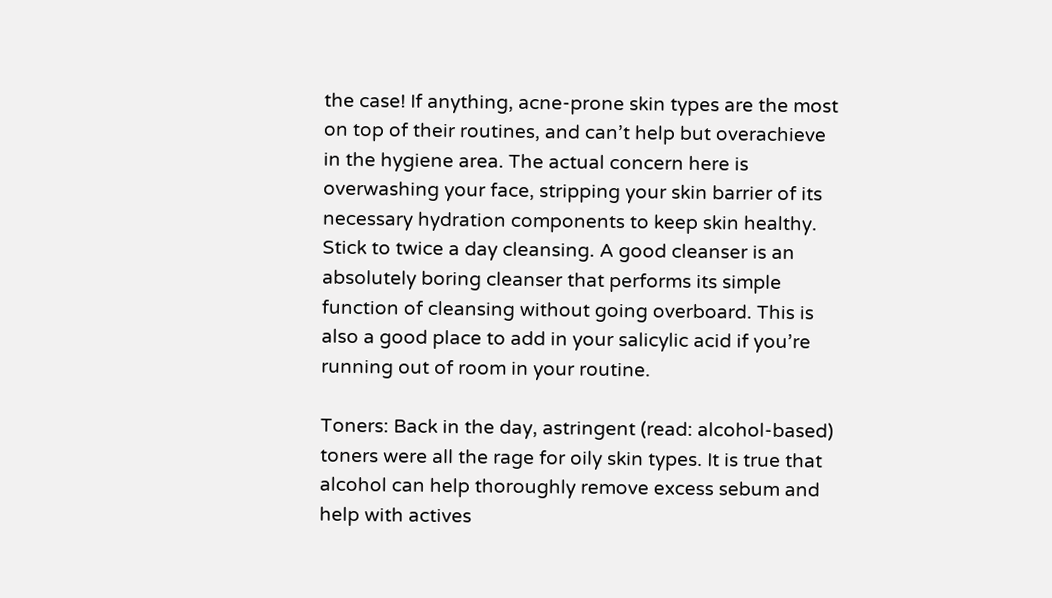the case! If anything, acne-prone skin types are the most on top of their routines, and can’t help but overachieve in the hygiene area. The actual concern here is overwashing your face, stripping your skin barrier of its necessary hydration components to keep skin healthy. Stick to twice a day cleansing. A good cleanser is an absolutely boring cleanser that performs its simple function of cleansing without going overboard. This is also a good place to add in your salicylic acid if you’re running out of room in your routine.

Toners: Back in the day, astringent (read: alcohol-based) toners were all the rage for oily skin types. It is true that alcohol can help thoroughly remove excess sebum and help with actives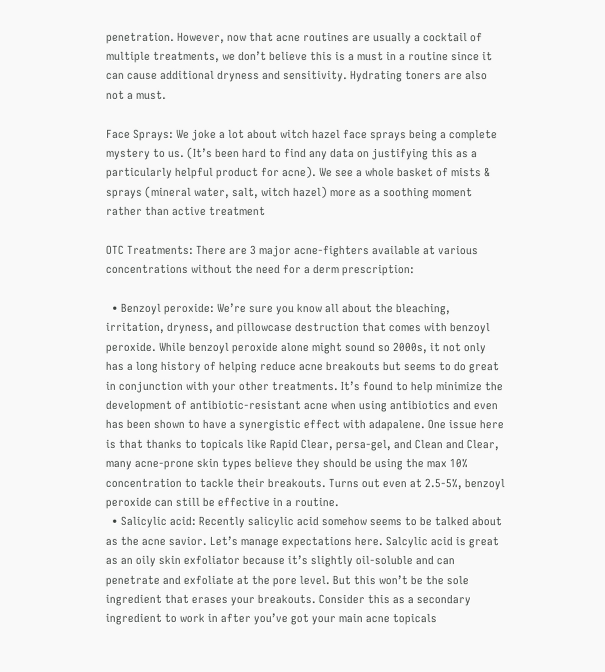penetration. However, now that acne routines are usually a cocktail of multiple treatments, we don’t believe this is a must in a routine since it can cause additional dryness and sensitivity. Hydrating toners are also not a must.

Face Sprays: We joke a lot about witch hazel face sprays being a complete mystery to us. (It’s been hard to find any data on justifying this as a particularly helpful product for acne). We see a whole basket of mists & sprays (mineral water, salt, witch hazel) more as a soothing moment rather than active treatment

OTC Treatments: There are 3 major acne-fighters available at various concentrations without the need for a derm prescription:

  • Benzoyl peroxide: We’re sure you know all about the bleaching, irritation, dryness, and pillowcase destruction that comes with benzoyl peroxide. While benzoyl peroxide alone might sound so 2000s, it not only has a long history of helping reduce acne breakouts but seems to do great in conjunction with your other treatments. It’s found to help minimize the development of antibiotic-resistant acne when using antibiotics and even has been shown to have a synergistic effect with adapalene. One issue here is that thanks to topicals like Rapid Clear, persa-gel, and Clean and Clear, many acne-prone skin types believe they should be using the max 10% concentration to tackle their breakouts. Turns out even at 2.5-5%, benzoyl peroxide can still be effective in a routine.
  • Salicylic acid: Recently salicylic acid somehow seems to be talked about as the acne savior. Let’s manage expectations here. Salcylic acid is great as an oily skin exfoliator because it’s slightly oil-soluble and can penetrate and exfoliate at the pore level. But this won’t be the sole ingredient that erases your breakouts. Consider this as a secondary ingredient to work in after you’ve got your main acne topicals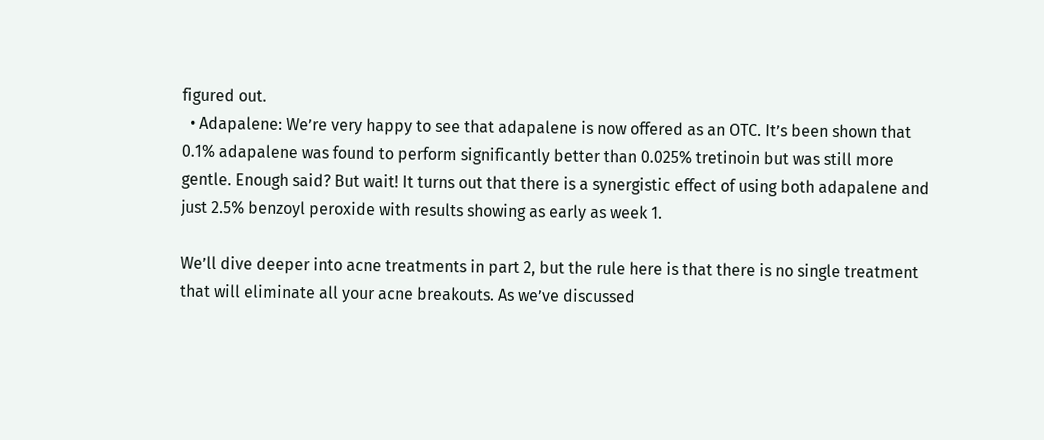figured out.
  • Adapalene: We’re very happy to see that adapalene is now offered as an OTC. It’s been shown that 0.1% adapalene was found to perform significantly better than 0.025% tretinoin but was still more gentle. Enough said? But wait! It turns out that there is a synergistic effect of using both adapalene and just 2.5% benzoyl peroxide with results showing as early as week 1.

We’ll dive deeper into acne treatments in part 2, but the rule here is that there is no single treatment that will eliminate all your acne breakouts. As we’ve discussed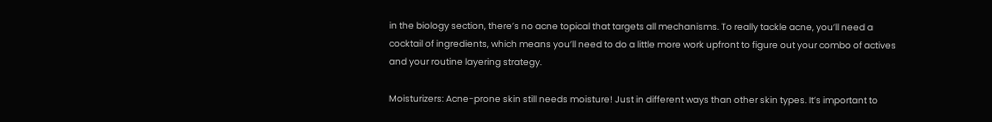in the biology section, there’s no acne topical that targets all mechanisms. To really tackle acne, you’ll need a cocktail of ingredients, which means you’ll need to do a little more work upfront to figure out your combo of actives and your routine layering strategy.

Moisturizers: Acne-prone skin still needs moisture! Just in different ways than other skin types. It’s important to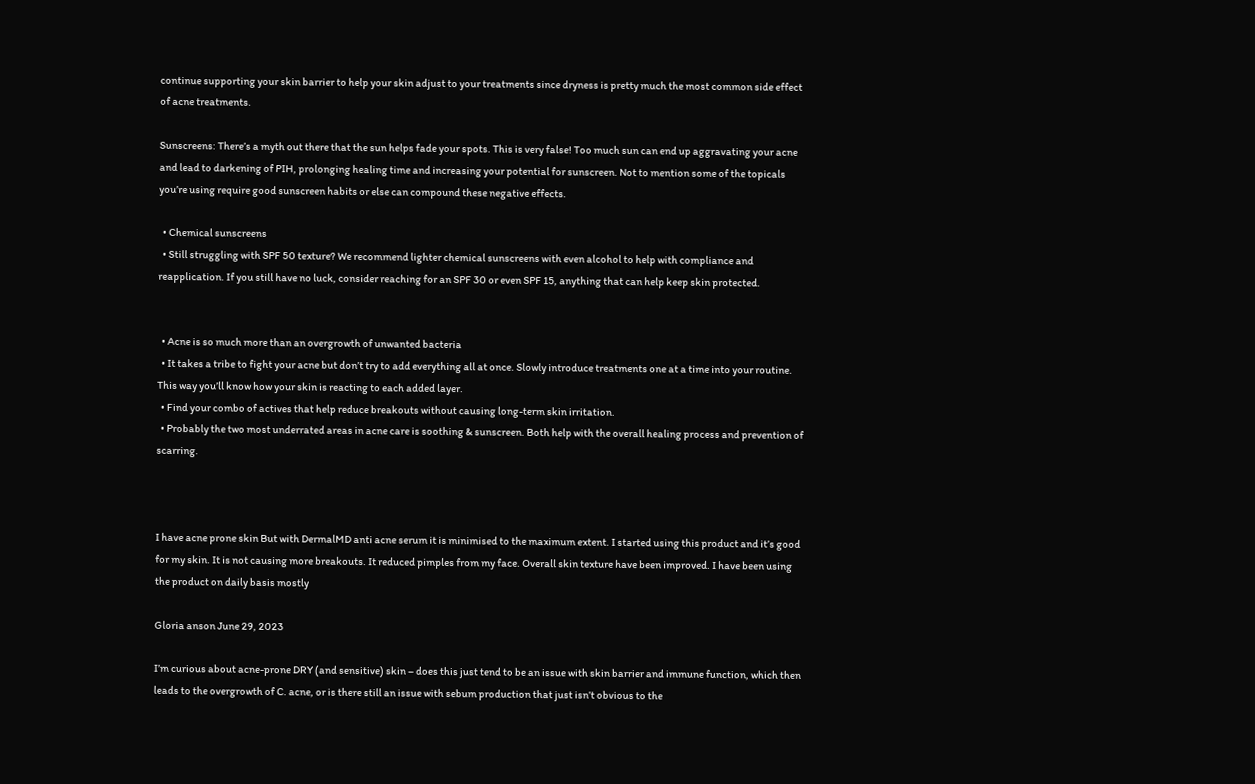continue supporting your skin barrier to help your skin adjust to your treatments since dryness is pretty much the most common side effect of acne treatments.

Sunscreens: There’s a myth out there that the sun helps fade your spots. This is very false! Too much sun can end up aggravating your acne and lead to darkening of PIH, prolonging healing time and increasing your potential for sunscreen. Not to mention some of the topicals you’re using require good sunscreen habits or else can compound these negative effects.

  • Chemical sunscreens
  • Still struggling with SPF 50 texture? We recommend lighter chemical sunscreens with even alcohol to help with compliance and reapplication. If you still have no luck, consider reaching for an SPF 30 or even SPF 15, anything that can help keep skin protected.


  • Acne is so much more than an overgrowth of unwanted bacteria
  • It takes a tribe to fight your acne but don’t try to add everything all at once. Slowly introduce treatments one at a time into your routine. This way you’ll know how your skin is reacting to each added layer.
  • Find your combo of actives that help reduce breakouts without causing long-term skin irritation.
  • Probably the two most underrated areas in acne care is soothing & sunscreen. Both help with the overall healing process and prevention of scarring.



I have acne prone skin But with DermalMD anti acne serum it is minimised to the maximum extent. I started using this product and it’s good for my skin. It is not causing more breakouts. It reduced pimples from my face. Overall skin texture have been improved. I have been using the product on daily basis mostly

Gloria anson June 29, 2023

I’m curious about acne-prone DRY (and sensitive) skin – does this just tend to be an issue with skin barrier and immune function, which then leads to the overgrowth of C. acne, or is there still an issue with sebum production that just isn’t obvious to the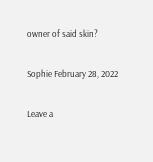owner of said skin?

Sophie February 28, 2022

Leave a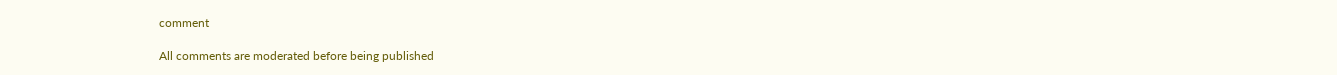comment

All comments are moderated before being published